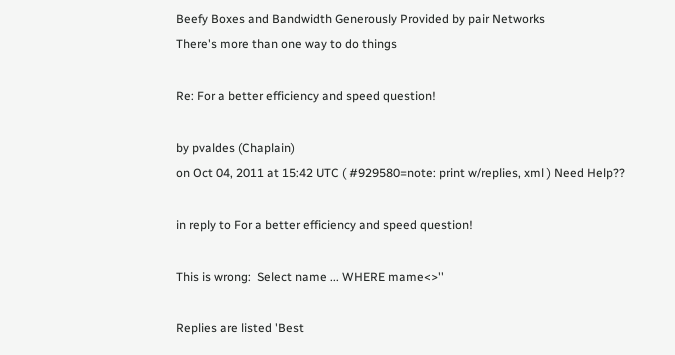Beefy Boxes and Bandwidth Generously Provided by pair Networks
There's more than one way to do things

Re: For a better efficiency and speed question!

by pvaldes (Chaplain)
on Oct 04, 2011 at 15:42 UTC ( #929580=note: print w/replies, xml ) Need Help??

in reply to For a better efficiency and speed question!

This is wrong:  Select name ... WHERE mame<>''

Replies are listed 'Best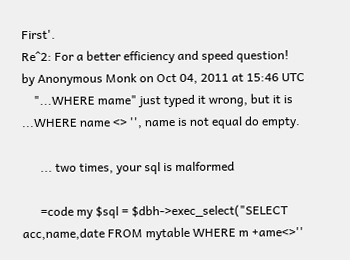First'.
Re^2: For a better efficiency and speed question!
by Anonymous Monk on Oct 04, 2011 at 15:46 UTC
    "...WHERE mame" just typed it wrong, but it is ...WHERE name <> '', name is not equal do empty.

      ... two times, your sql is malformed

      =code my $sql = $dbh->exec_select("SELECT acc,name,date FROM mytable WHERE m +ame<>''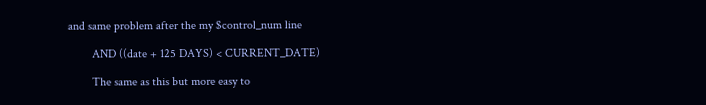and same problem after the my $control_num line

        AND ((date + 125 DAYS) < CURRENT_DATE)

        The same as this but more easy to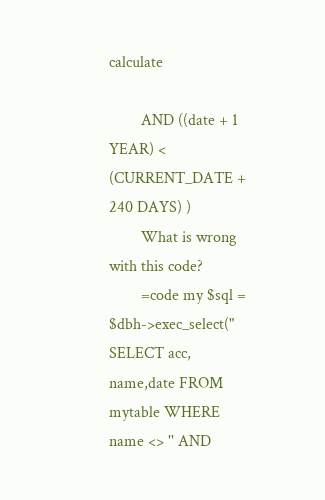calculate

        AND ((date + 1 YEAR) < (CURRENT_DATE + 240 DAYS) )
        What is wrong with this code?
        =code my $sql = $dbh->exec_select(" SELECT acc, name,date FROM mytable WHERE name <> '' AND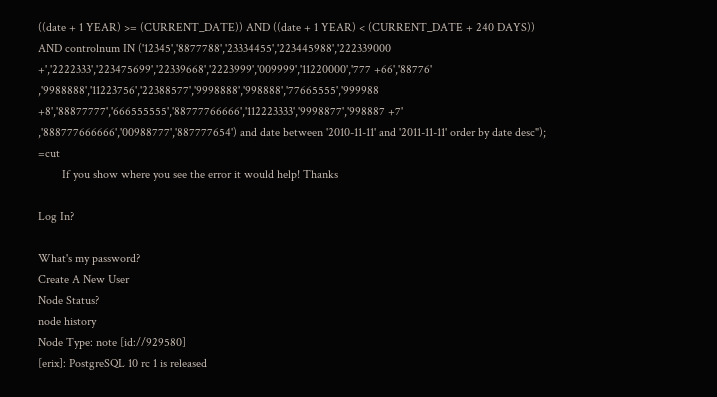((date + 1 YEAR) >= (CURRENT_DATE)) AND ((date + 1 YEAR) < (CURRENT_DATE + 240 DAYS)) AND controlnum IN ('12345','8877788','23334455','223445988','222339000 +','2222333','223475699','22339668','2223999','009999','11220000','777 +66','88776' ,'9988888','11223756','22388577','9998888','998888','77665555','999988 +8','88877777','666555555','88777766666','112223333','9998877','998887 +7' ,'888777666666','00988777','887777654') and date between '2010-11-11' and '2011-11-11' order by date desc"); =cut
        If you show where you see the error it would help! Thanks

Log In?

What's my password?
Create A New User
Node Status?
node history
Node Type: note [id://929580]
[erix]: PostgreSQL 10 rc 1 is released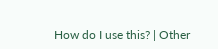How do I use this? | Other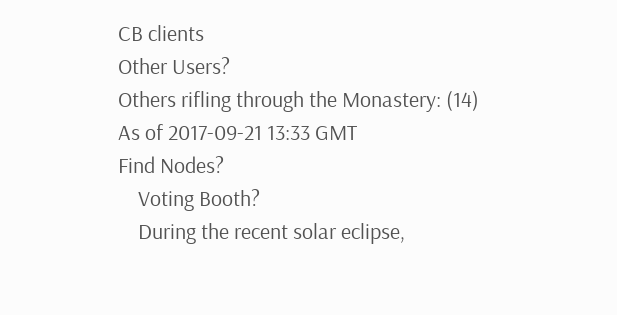CB clients
Other Users?
Others rifling through the Monastery: (14)
As of 2017-09-21 13:33 GMT
Find Nodes?
    Voting Booth?
    During the recent solar eclipse,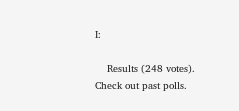I:

    Results (248 votes). Check out past polls.